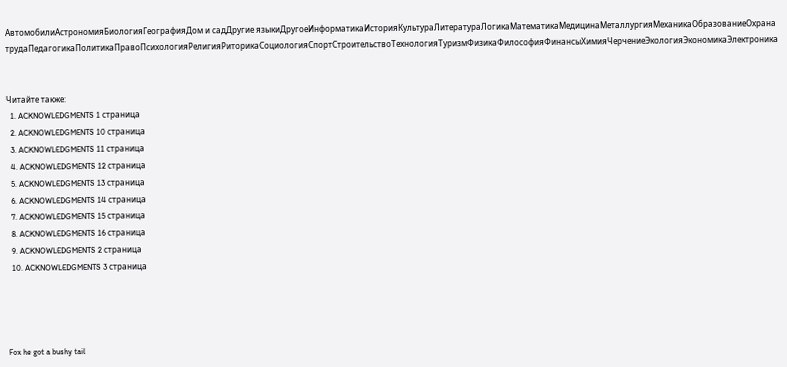АвтомобилиАстрономияБиологияГеографияДом и садДругие языкиДругоеИнформатикаИсторияКультураЛитератураЛогикаМатематикаМедицинаМеталлургияМеханикаОбразованиеОхрана трудаПедагогикаПолитикаПравоПсихологияРелигияРиторикаСоциологияСпортСтроительствоТехнологияТуризмФизикаФилософияФинансыХимияЧерчениеЭкологияЭкономикаЭлектроника


Читайте также:
  1. ACKNOWLEDGMENTS 1 страница
  2. ACKNOWLEDGMENTS 10 страница
  3. ACKNOWLEDGMENTS 11 страница
  4. ACKNOWLEDGMENTS 12 страница
  5. ACKNOWLEDGMENTS 13 страница
  6. ACKNOWLEDGMENTS 14 страница
  7. ACKNOWLEDGMENTS 15 страница
  8. ACKNOWLEDGMENTS 16 страница
  9. ACKNOWLEDGMENTS 2 страница
  10. ACKNOWLEDGMENTS 3 страница




Fox he got a bushy tail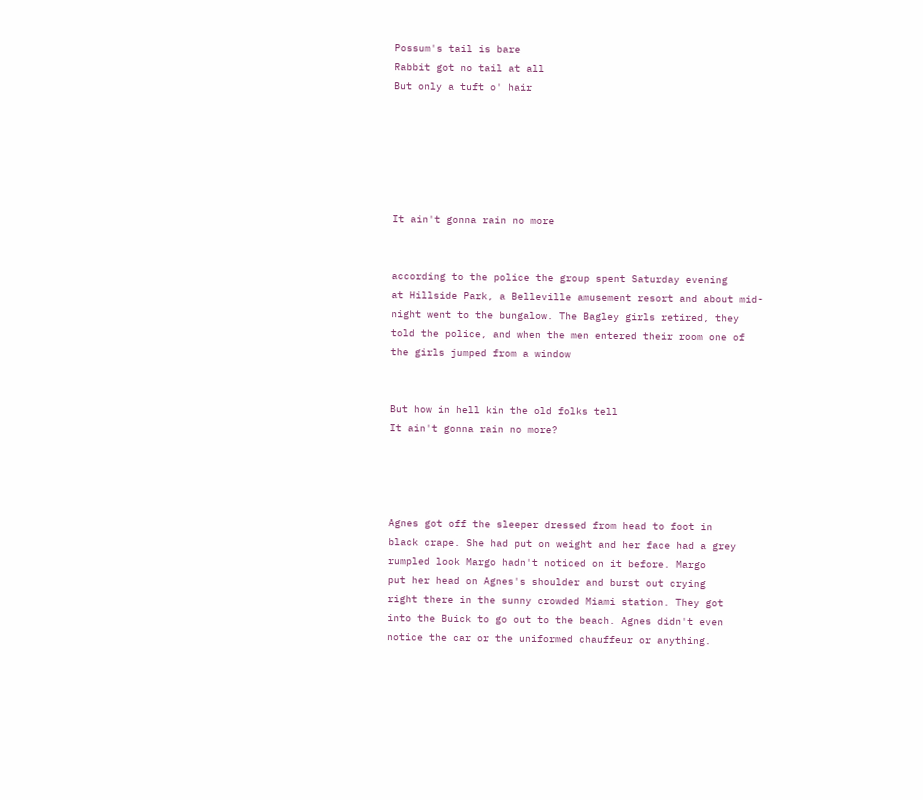Possum's tail is bare
Rabbit got no tail at all
But only a tuft o' hair






It ain't gonna rain no more


according to the police the group spent Saturday evening
at Hillside Park, a Belleville amusement resort and about mid-
night went to the bungalow. The Bagley girls retired, they
told the police, and when the men entered their room one of
the girls jumped from a window


But how in hell kin the old folks tell
It ain't gonna rain no more?




Agnes got off the sleeper dressed from head to foot in
black crape. She had put on weight and her face had a grey
rumpled look Margo hadn't noticed on it before. Margo
put her head on Agnes's shoulder and burst out crying
right there in the sunny crowded Miami station. They got
into the Buick to go out to the beach. Agnes didn't even
notice the car or the uniformed chauffeur or anything.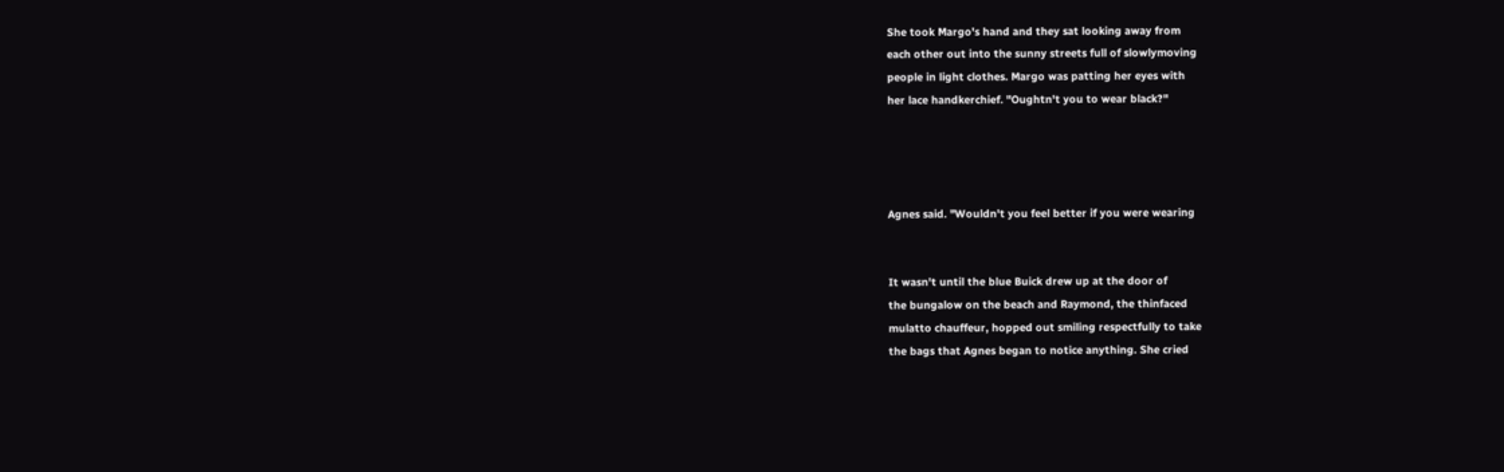She took Margo's hand and they sat looking away from
each other out into the sunny streets full of slowlymoving
people in light clothes. Margo was patting her eyes with
her lace handkerchief. "Oughtn't you to wear black?"




Agnes said. "Wouldn't you feel better if you were wearing


It wasn't until the blue Buick drew up at the door of
the bungalow on the beach and Raymond, the thinfaced
mulatto chauffeur, hopped out smiling respectfully to take
the bags that Agnes began to notice anything. She cried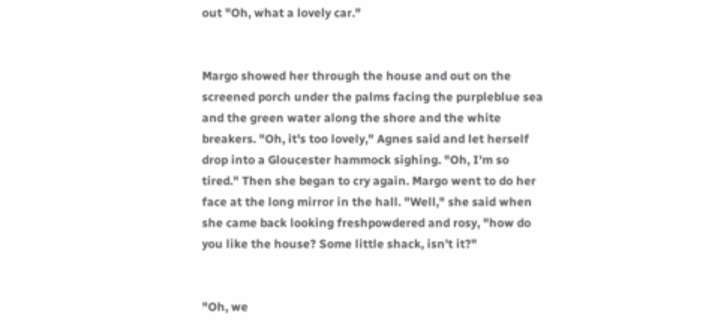out "Oh, what a lovely car."


Margo showed her through the house and out on the
screened porch under the palms facing the purpleblue sea
and the green water along the shore and the white
breakers. "Oh, it's too lovely," Agnes said and let herself
drop into a Gloucester hammock sighing. "Oh, I'm so
tired." Then she began to cry again. Margo went to do her
face at the long mirror in the hall. "Well," she said when
she came back looking freshpowdered and rosy, "how do
you like the house? Some little shack, isn't it?"


"Oh, we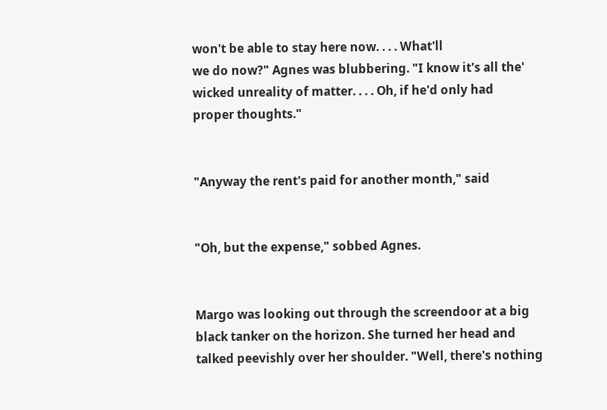won't be able to stay here now. . . . What'll
we do now?" Agnes was blubbering. "I know it's all the'
wicked unreality of matter. . . . Oh, if he'd only had
proper thoughts."


"Anyway the rent's paid for another month," said


"Oh, but the expense," sobbed Agnes.


Margo was looking out through the screendoor at a big
black tanker on the horizon. She turned her head and
talked peevishly over her shoulder. "Well, there's nothing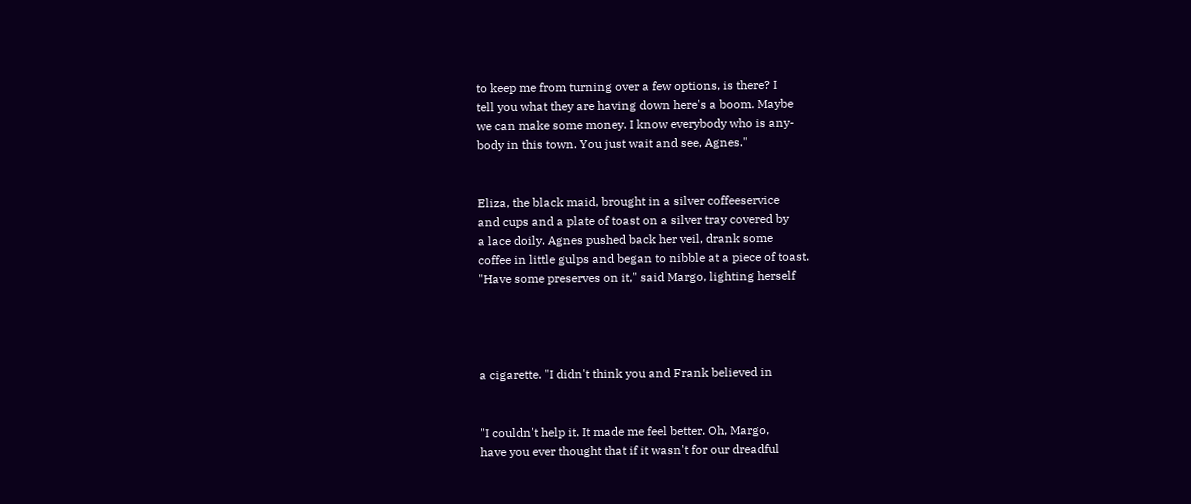to keep me from turning over a few options, is there? I
tell you what they are having down here's a boom. Maybe
we can make some money. I know everybody who is any-
body in this town. You just wait and see, Agnes."


Eliza, the black maid, brought in a silver coffeeservice
and cups and a plate of toast on a silver tray covered by
a lace doily. Agnes pushed back her veil, drank some
coffee in little gulps and began to nibble at a piece of toast.
"Have some preserves on it," said Margo, lighting herself




a cigarette. "I didn't think you and Frank believed in


"I couldn't help it. It made me feel better. Oh, Margo,
have you ever thought that if it wasn't for our dreadful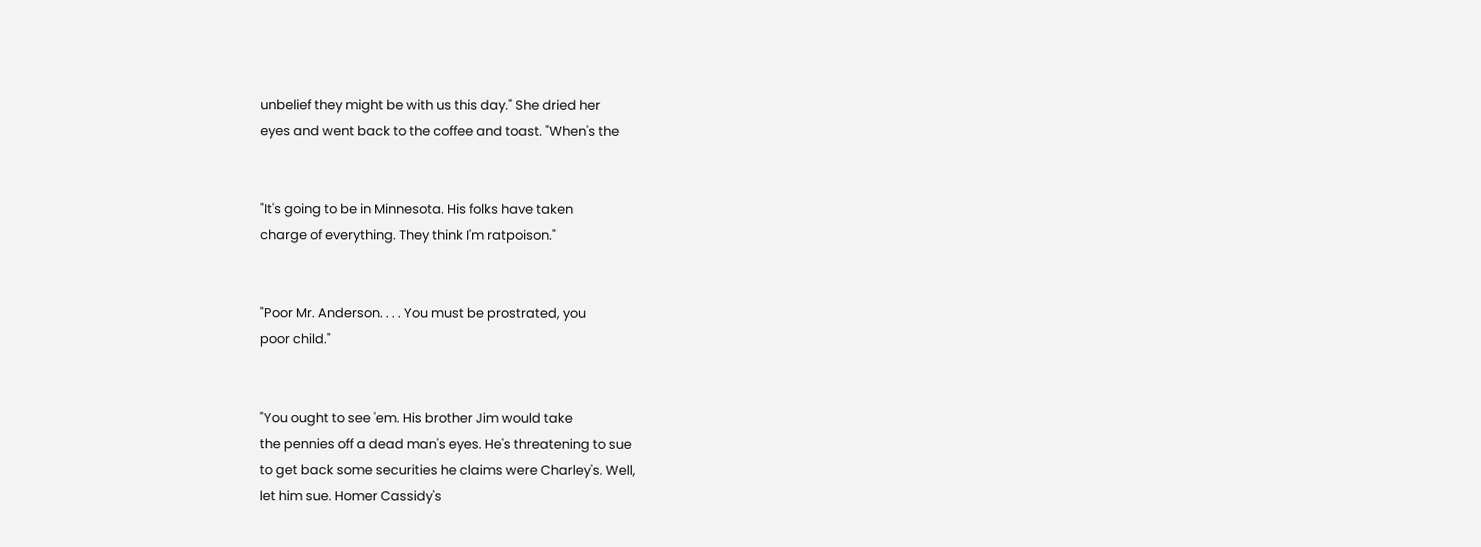unbelief they might be with us this day." She dried her
eyes and went back to the coffee and toast. "When's the


"It's going to be in Minnesota. His folks have taken
charge of everything. They think I'm ratpoison."


"Poor Mr. Anderson. . . . You must be prostrated, you
poor child."


"You ought to see 'em. His brother Jim would take
the pennies off a dead man's eyes. He's threatening to sue
to get back some securities he claims were Charley's. Well,
let him sue. Homer Cassidy's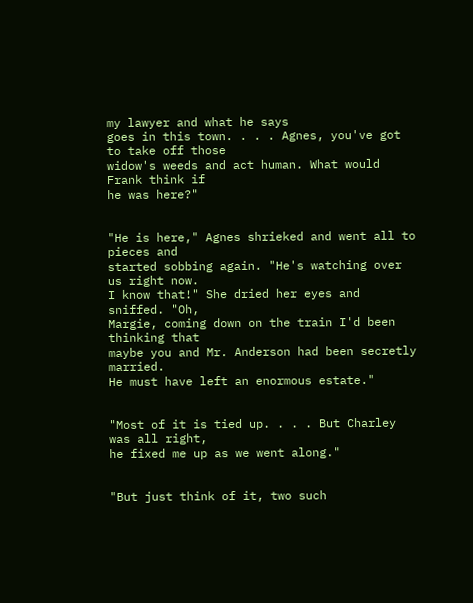my lawyer and what he says
goes in this town. . . . Agnes, you've got to take off those
widow's weeds and act human. What would Frank think if
he was here?"


"He is here," Agnes shrieked and went all to pieces and
started sobbing again. "He's watching over us right now.
I know that!" She dried her eyes and sniffed. "Oh,
Margie, coming down on the train I'd been thinking that
maybe you and Mr. Anderson had been secretly married.
He must have left an enormous estate."


"Most of it is tied up. . . . But Charley was all right,
he fixed me up as we went along."


"But just think of it, two such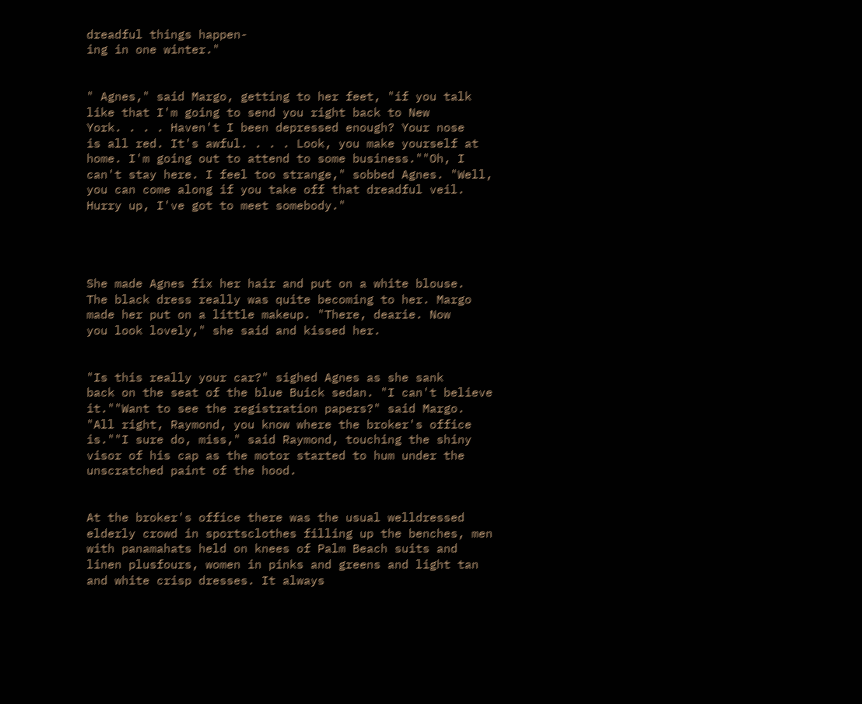dreadful things happen-
ing in one winter."


" Agnes," said Margo, getting to her feet, "if you talk
like that I'm going to send you right back to New
York. . . . Haven't I been depressed enough? Your nose
is all red. It's awful. . . . Look, you make yourself at
home. I'm going out to attend to some business.""Oh, I
can't stay here. I feel too strange," sobbed Agnes. "Well,
you can come along if you take off that dreadful veil.
Hurry up, I've got to meet somebody."




She made Agnes fix her hair and put on a white blouse.
The black dress really was quite becoming to her. Margo
made her put on a little makeup. "There, dearie. Now
you look lovely," she said and kissed her.


"Is this really your car?" sighed Agnes as she sank
back on the seat of the blue Buick sedan. "I can't believe
it.""Want to see the registration papers?" said Margo.
"All right, Raymond, you know where the broker's office
is.""I sure do, miss," said Raymond, touching the shiny
visor of his cap as the motor started to hum under the
unscratched paint of the hood.


At the broker's office there was the usual welldressed
elderly crowd in sportsclothes filling up the benches, men
with panamahats held on knees of Palm Beach suits and
linen plusfours, women in pinks and greens and light tan
and white crisp dresses. It always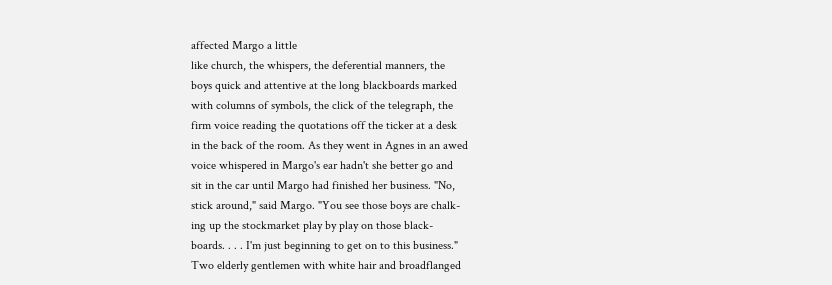affected Margo a little
like church, the whispers, the deferential manners, the
boys quick and attentive at the long blackboards marked
with columns of symbols, the click of the telegraph, the
firm voice reading the quotations off the ticker at a desk
in the back of the room. As they went in Agnes in an awed
voice whispered in Margo's ear hadn't she better go and
sit in the car until Margo had finished her business. "No,
stick around," said Margo. "You see those boys are chalk-
ing up the stockmarket play by play on those black-
boards. . . . I'm just beginning to get on to this business."
Two elderly gentlemen with white hair and broadflanged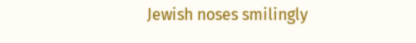Jewish noses smilingly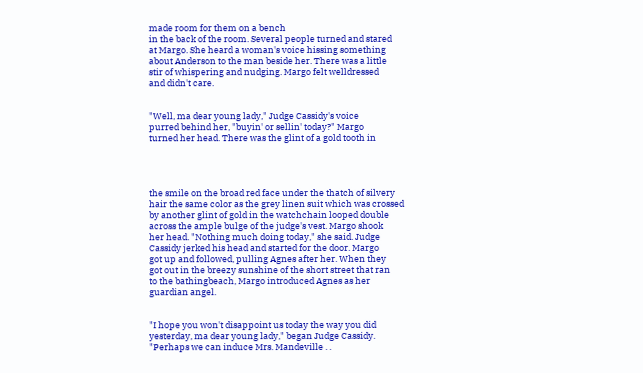made room for them on a bench
in the back of the room. Several people turned and stared
at Margo. She heard a woman's voice hissing something
about Anderson to the man beside her. There was a little
stir of whispering and nudging. Margo felt welldressed
and didn't care.


"Well, ma dear young lady," Judge Cassidy's voice
purred behind her, "buyin' or sellin' today?" Margo
turned her head. There was the glint of a gold tooth in




the smile on the broad red face under the thatch of silvery
hair the same color as the grey linen suit which was crossed
by another glint of gold in the watchchain looped double
across the ample bulge of the judge's vest. Margo shook
her head. "Nothing much doing today," she said. Judge
Cassidy jerked his head and started for the door. Margo
got up and followed, pulling Agnes after her. When they
got out in the breezy sunshine of the short street that ran
to the bathingbeach, Margo introduced Agnes as her
guardian angel.


"I hope you won't disappoint us today the way you did
yesterday, ma dear young lady," began Judge Cassidy.
"Perhaps we can induce Mrs. Mandeville . .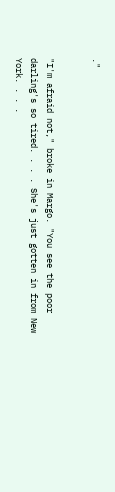."


"I'm afraid not," broke in Margo. "You see the poor
darling's so tired. . . . She's just gotten in from New
York. . . .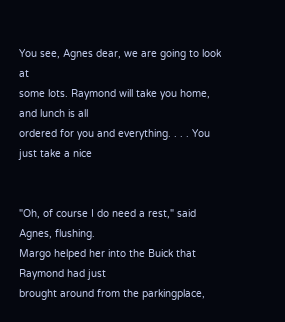You see, Agnes dear, we are going to look at
some lots. Raymond will take you home, and lunch is all
ordered for you and everything. . . . You just take a nice


"Oh, of course I do need a rest," said Agnes, flushing.
Margo helped her into the Buick that Raymond had just
brought around from the parkingplace,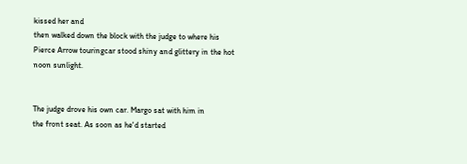kissed her and
then walked down the block with the judge to where his
Pierce Arrow touringcar stood shiny and glittery in the hot
noon sunlight.


The judge drove his own car. Margo sat with him in
the front seat. As soon as he'd started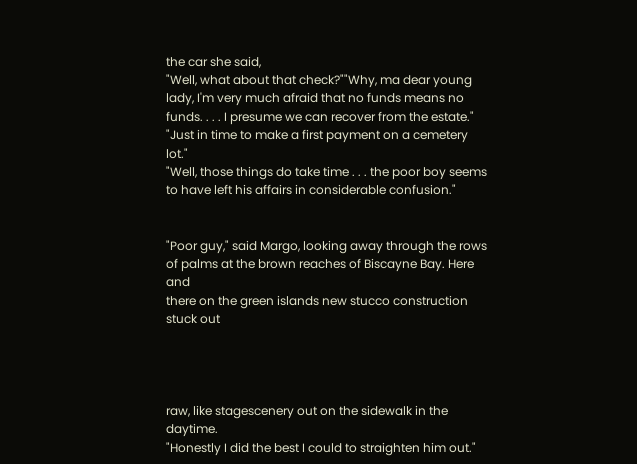the car she said,
"Well, what about that check?""Why, ma dear young
lady, I'm very much afraid that no funds means no
funds. . . . I presume we can recover from the estate."
"Just in time to make a first payment on a cemetery lot."
"Well, those things do take time . . . the poor boy seems
to have left his affairs in considerable confusion."


"Poor guy," said Margo, looking away through the rows
of palms at the brown reaches of Biscayne Bay. Here and
there on the green islands new stucco construction stuck out




raw, like stagescenery out on the sidewalk in the daytime.
"Honestly I did the best I could to straighten him out."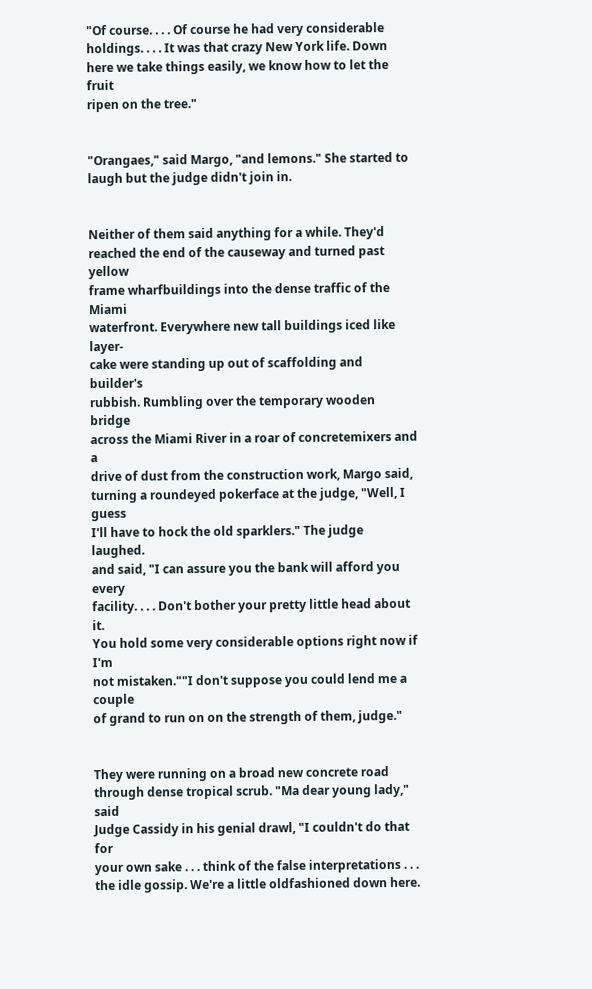"Of course. . . . Of course he had very considerable
holdings. . . . It was that crazy New York life. Down
here we take things easily, we know how to let the fruit
ripen on the tree."


"Orangaes," said Margo, "and lemons." She started to
laugh but the judge didn't join in.


Neither of them said anything for a while. They'd
reached the end of the causeway and turned past yellow
frame wharfbuildings into the dense traffic of the Miami
waterfront. Everywhere new tall buildings iced like layer-
cake were standing up out of scaffolding and builder's
rubbish. Rumbling over the temporary wooden bridge
across the Miami River in a roar of concretemixers and a
drive of dust from the construction work, Margo said,
turning a roundeyed pokerface at the judge, "Well, I guess
I'll have to hock the old sparklers." The judge laughed.
and said, "I can assure you the bank will afford you every
facility. . . . Don't bother your pretty little head about it.
You hold some very considerable options right now if I'm
not mistaken.""I don't suppose you could lend me a couple
of grand to run on on the strength of them, judge."


They were running on a broad new concrete road
through dense tropical scrub. "Ma dear young lady," said
Judge Cassidy in his genial drawl, "I couldn't do that for
your own sake . . . think of the false interpretations . . .
the idle gossip. We're a little oldfashioned down here.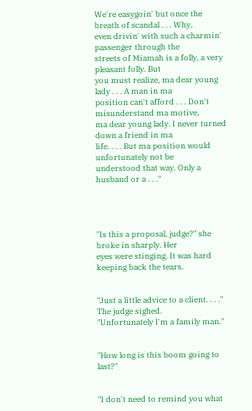We're easygoin' but once the breath of scandal . . . Why,
even drivin' with such a charmin' passenger through the
streets of Miamah is a folly, a very pleasant folly. But
you must realize, ma dear young lady . . . A man in ma
position can't afford . . . Don't misunderstand ma motive,
ma dear young lady. I never turned down a friend in ma
life. . . . But ma position would unfortunately not be
understood that way. Only a husband or a . . ."




"Is this a proposal, judge?" she broke in sharply. Her
eyes were stinging. It was hard keeping back the tears.


"Just a little advice to a client. . . ." The judge sighed.
"Unfortunately I'm a family man."


"How long is this boom going to last?"


"I don't need to remind you what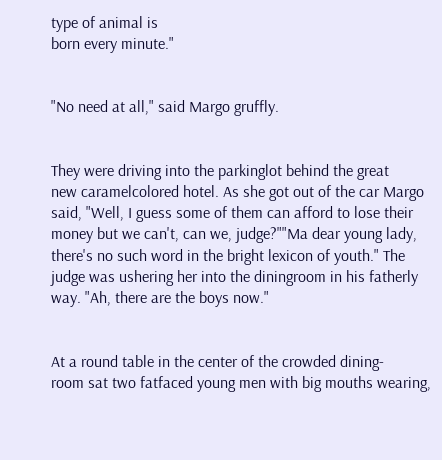type of animal is
born every minute."


"No need at all," said Margo gruffly.


They were driving into the parkinglot behind the great
new caramelcolored hotel. As she got out of the car Margo
said, "Well, I guess some of them can afford to lose their
money but we can't, can we, judge?""Ma dear young lady,
there's no such word in the bright lexicon of youth." The
judge was ushering her into the diningroom in his fatherly
way. "Ah, there are the boys now."


At a round table in the center of the crowded dining-
room sat two fatfaced young men with big mouths wearing,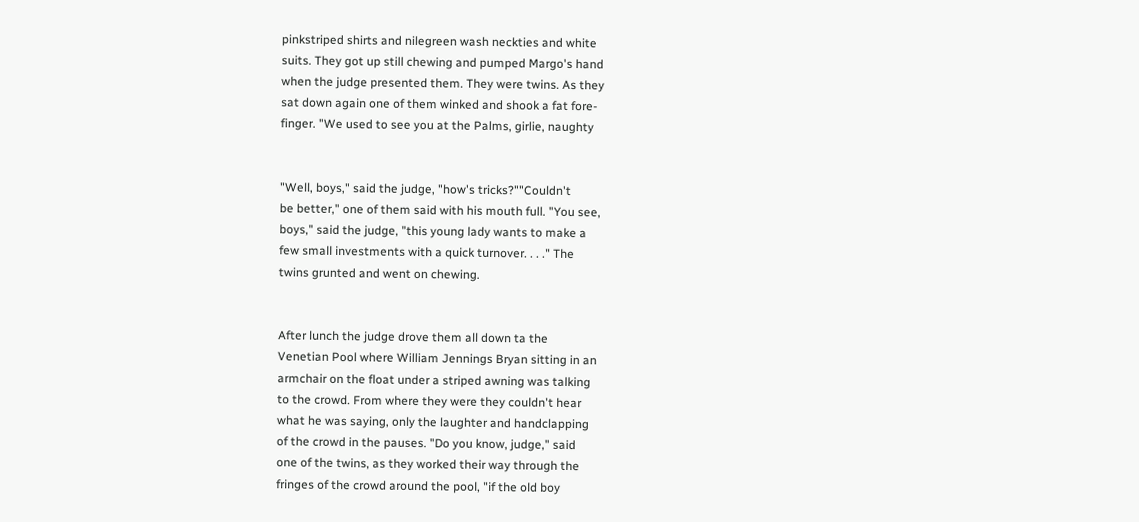pinkstriped shirts and nilegreen wash neckties and white
suits. They got up still chewing and pumped Margo's hand
when the judge presented them. They were twins. As they
sat down again one of them winked and shook a fat fore-
finger. "We used to see you at the Palms, girlie, naughty


"Well, boys," said the judge, "how's tricks?""Couldn't
be better," one of them said with his mouth full. "You see,
boys," said the judge, "this young lady wants to make a
few small investments with a quick turnover. . . ." The
twins grunted and went on chewing.


After lunch the judge drove them all down ta the
Venetian Pool where William Jennings Bryan sitting in an
armchair on the float under a striped awning was talking
to the crowd. From where they were they couldn't hear
what he was saying, only the laughter and handclapping
of the crowd in the pauses. "Do you know, judge," said
one of the twins, as they worked their way through the
fringes of the crowd around the pool, "if the old boy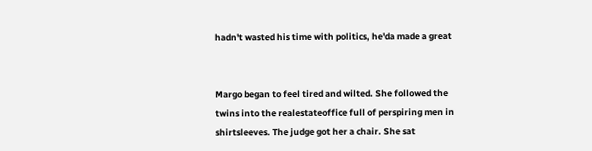hadn't wasted his time with politics, he'da made a great


Margo began to feel tired and wilted. She followed the
twins into the realestateoffice full of perspiring men in
shirtsleeves. The judge got her a chair. She sat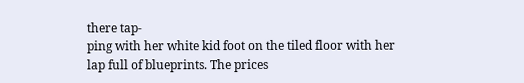there tap-
ping with her white kid foot on the tiled floor with her
lap full of blueprints. The prices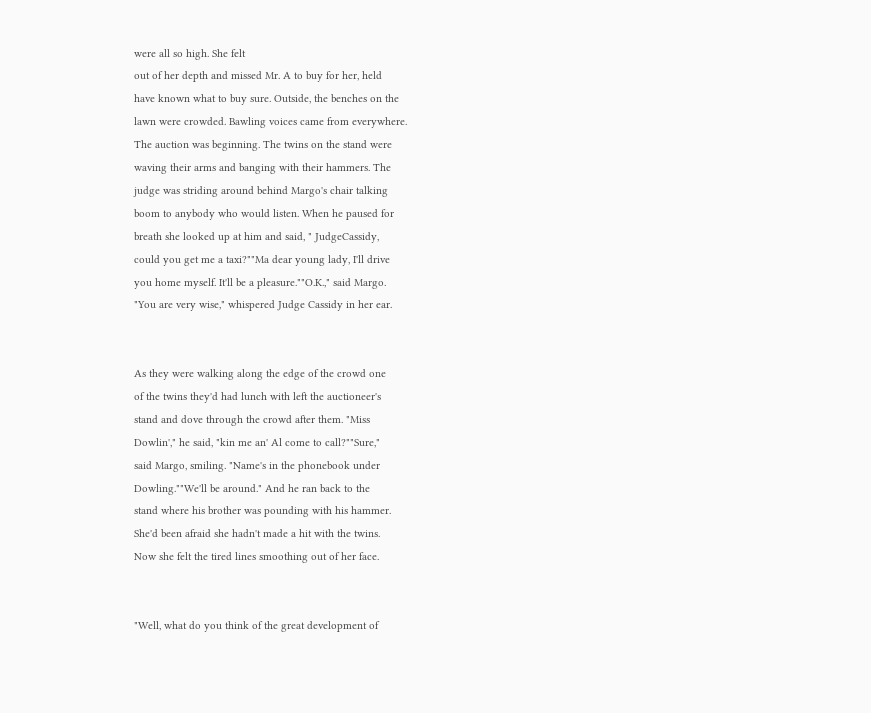were all so high. She felt
out of her depth and missed Mr. A to buy for her, held
have known what to buy sure. Outside, the benches on the
lawn were crowded. Bawling voices came from everywhere.
The auction was beginning. The twins on the stand were
waving their arms and banging with their hammers. The
judge was striding around behind Margo's chair talking
boom to anybody who would listen. When he paused for
breath she looked up at him and said, " JudgeCassidy,
could you get me a taxi?""Ma dear young lady, I'll drive
you home myself. It'll be a pleasure.""O.K.," said Margo.
"You are very wise," whispered Judge Cassidy in her ear.


As they were walking along the edge of the crowd one
of the twins they'd had lunch with left the auctioneer's
stand and dove through the crowd after them. "Miss
Dowlin'," he said, "kin me an' Al come to call?""Sure,"
said Margo, smiling. "Name's in the phonebook under
Dowling.""We'll be around." And he ran back to the
stand where his brother was pounding with his hammer.
She'd been afraid she hadn't made a hit with the twins.
Now she felt the tired lines smoothing out of her face.


"Well, what do you think of the great development of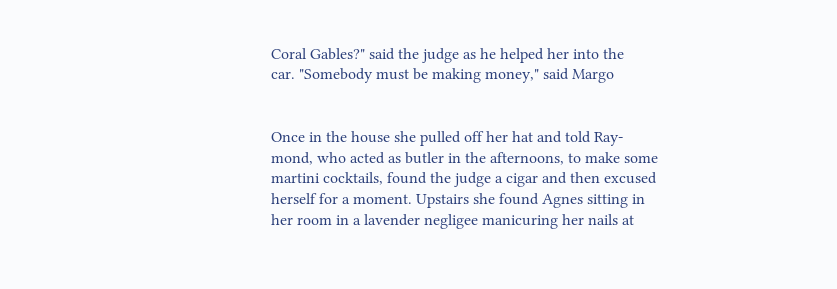Coral Gables?" said the judge as he helped her into the
car. "Somebody must be making money," said Margo


Once in the house she pulled off her hat and told Ray-
mond, who acted as butler in the afternoons, to make some
martini cocktails, found the judge a cigar and then excused
herself for a moment. Upstairs she found Agnes sitting in
her room in a lavender negligee manicuring her nails at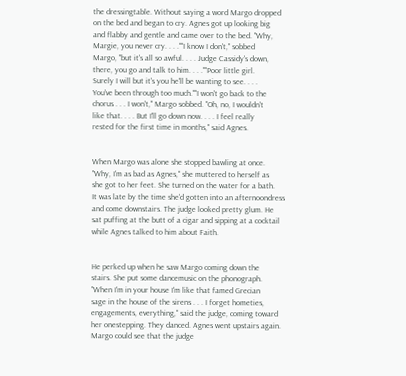the dressingtable. Without saying a word Margo dropped
on the bed and began to cry. Agnes got up looking big
and flabby and gentle and came over to the bed. "Why,
Margie, you never cry. . . .""I know I don't," sobbed
Margo, "but it's all so awful. . . . Judge Cassidy's down,
there, you go and talk to him. . . .""Poor little girl.
Surely I will but it's you he'll be wanting to see. . . .
You've been through too much.""I won't go back to the
chorus . . . I won't," Margo sobbed. "Oh, no, I wouldn't
like that. . . . But I'll go down now. . . . I feel really
rested for the first time in months," said Agnes.


When Margo was alone she stopped bawling at once.
"Why, I'm as bad as Agnes," she muttered to herself as
she got to her feet. She turned on the water for a bath.
It was late by the time she'd gotten into an afternoondress
and come downstairs. The judge looked pretty glum. He
sat puffing at the butt of a cigar and sipping at a cocktail
while Agnes talked to him about Faith.


He perked up when he saw Margo coming down the
stairs. She put some dancemusic on the phonograph.
"When I'm in your house I'm like that famed Grecian
sage in the house of the sirens . . . I forget hometies,
engagements, everything," said the judge, coming toward
her onestepping. They danced. Agnes went upstairs again.
Margo could see that the judge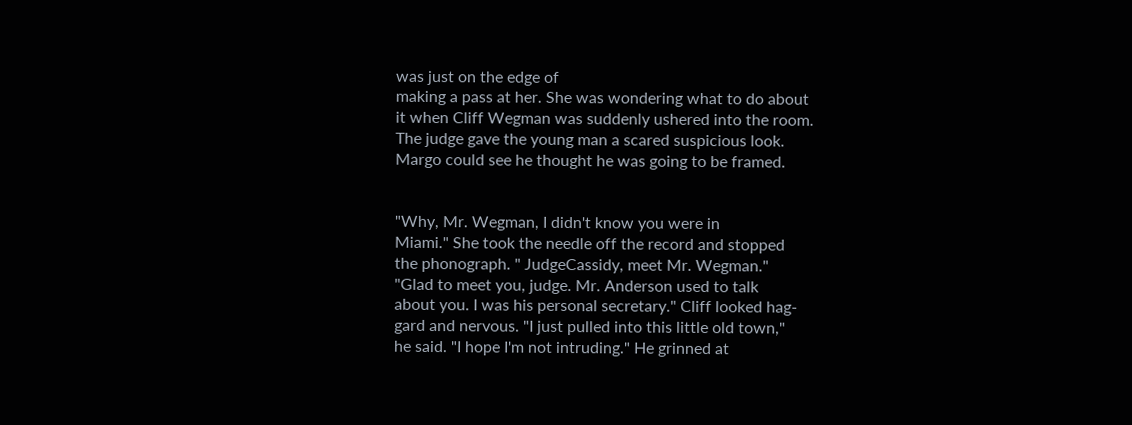was just on the edge of
making a pass at her. She was wondering what to do about
it when Cliff Wegman was suddenly ushered into the room.
The judge gave the young man a scared suspicious look.
Margo could see he thought he was going to be framed.


"Why, Mr. Wegman, I didn't know you were in
Miami." She took the needle off the record and stopped
the phonograph. " JudgeCassidy, meet Mr. Wegman."
"Glad to meet you, judge. Mr. Anderson used to talk
about you. I was his personal secretary." Cliff looked hag-
gard and nervous. "I just pulled into this little old town,"
he said. "I hope I'm not intruding." He grinned at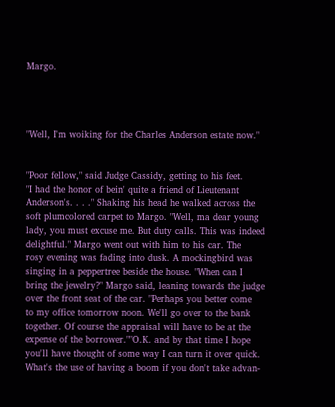Margo.




"Well, I'm woiking for the Charles Anderson estate now."


"Poor fellow," said Judge Cassidy, getting to his feet.
"I had the honor of bein' quite a friend of Lieutenant
Anderson's. . . ." Shaking his head he walked across the
soft plumcolored carpet to Margo. "Well, ma dear young
lady, you must excuse me. But duty calls. This was indeed
delightful." Margo went out with him to his car. The
rosy evening was fading into dusk. A mockingbird was
singing in a peppertree beside the house. "When can I
bring the jewelry?" Margo said, leaning towards the judge
over the front seat of the car. "Perhaps you better come
to my office tomorrow noon. We'll go over to the bank
together. Of course the appraisal will have to be at the
expense of the borrower.""O.K. and by that time I hope
you'll have thought of some way I can turn it over quick.
What's the use of having a boom if you don't take advan-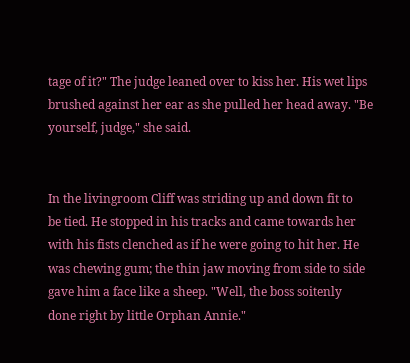tage of it?" The judge leaned over to kiss her. His wet lips
brushed against her ear as she pulled her head away. "Be
yourself, judge," she said.


In the livingroom Cliff was striding up and down fit to
be tied. He stopped in his tracks and came towards her
with his fists clenched as if he were going to hit her. He
was chewing gum; the thin jaw moving from side to side
gave him a face like a sheep. "Well, the boss soitenly
done right by little Orphan Annie."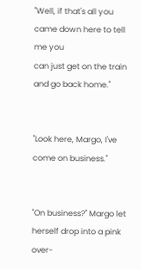"Well, if that's all you came down here to tell me you
can just get on the train and go back home."


"Look here, Margo, I've come on business."


"On business?" Margo let herself drop into a pink over-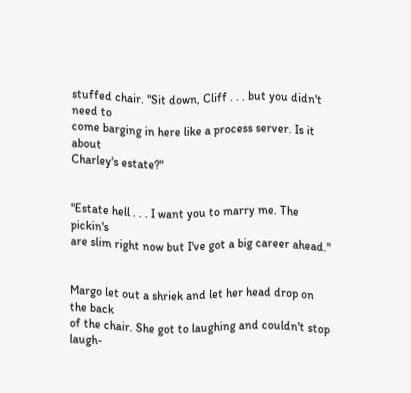stuffed chair. "Sit down, Cliff . . . but you didn't need to
come barging in here like a process server. Is it about
Charley's estate?"


"Estate hell . . . I want you to marry me. The pickin's
are slim right now but I've got a big career ahead."


Margo let out a shriek and let her head drop on the back
of the chair. She got to laughing and couldn't stop laugh-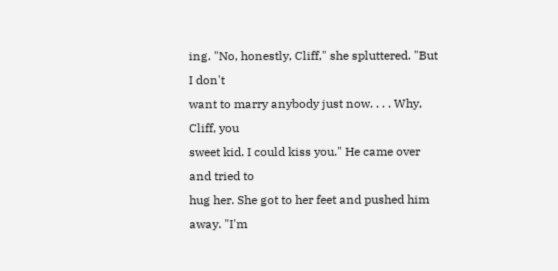ing. "No, honestly, Cliff," she spluttered. "But I don't
want to marry anybody just now. . . . Why, Cliff, you
sweet kid. I could kiss you." He came over and tried to
hug her. She got to her feet and pushed him away. "I'm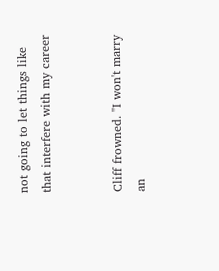not going to let things like that interfere with my career


Cliff frowned. "I won't marry an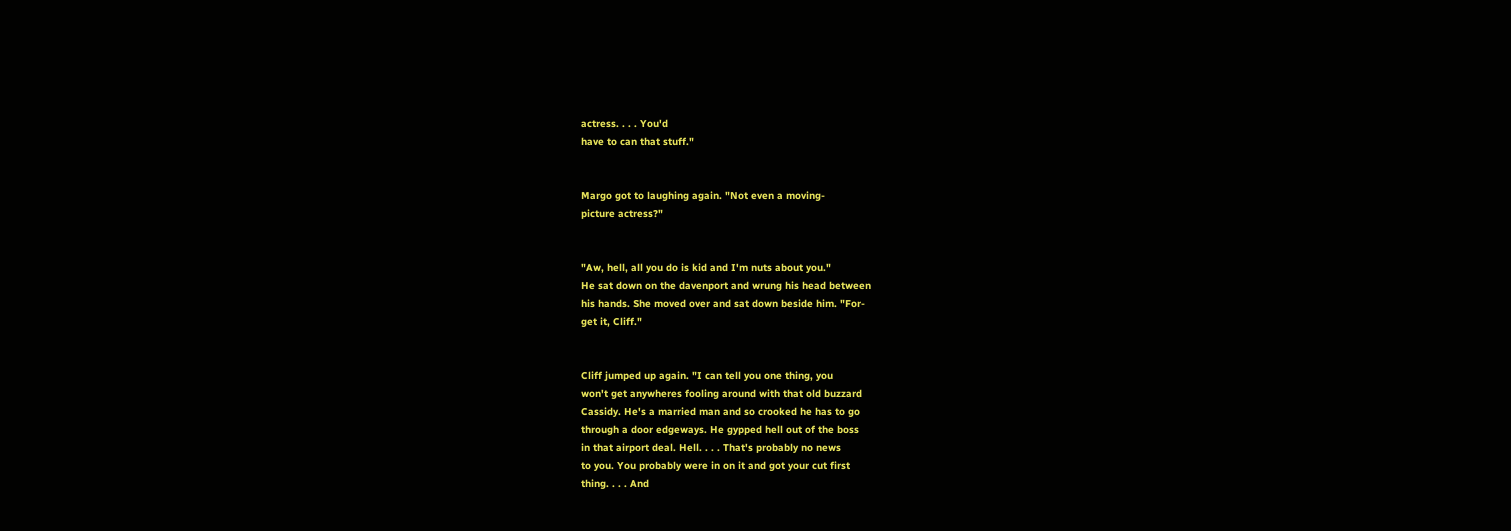actress. . . . You'd
have to can that stuff."


Margo got to laughing again. "Not even a moving-
picture actress?"


"Aw, hell, all you do is kid and I'm nuts about you."
He sat down on the davenport and wrung his head between
his hands. She moved over and sat down beside him. "For-
get it, Cliff."


Cliff jumped up again. "I can tell you one thing, you
won't get anywheres fooling around with that old buzzard
Cassidy. He's a married man and so crooked he has to go
through a door edgeways. He gypped hell out of the boss
in that airport deal. Hell. . . . That's probably no news
to you. You probably were in on it and got your cut first
thing. . . . And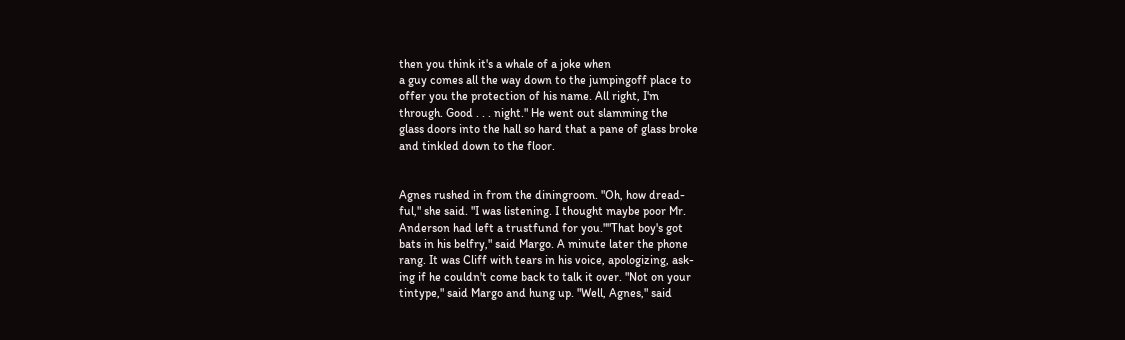then you think it's a whale of a joke when
a guy comes all the way down to the jumpingoff place to
offer you the protection of his name. All right, I'm
through. Good . . . night." He went out slamming the
glass doors into the hall so hard that a pane of glass broke
and tinkled down to the floor.


Agnes rushed in from the diningroom. "Oh, how dread-
ful," she said. "I was listening. I thought maybe poor Mr.
Anderson had left a trustfund for you.""That boy's got
bats in his belfry," said Margo. A minute later the phone
rang. It was Cliff with tears in his voice, apologizing, ask-
ing if he couldn't come back to talk it over. "Not on your
tintype," said Margo and hung up. "Well, Agnes," said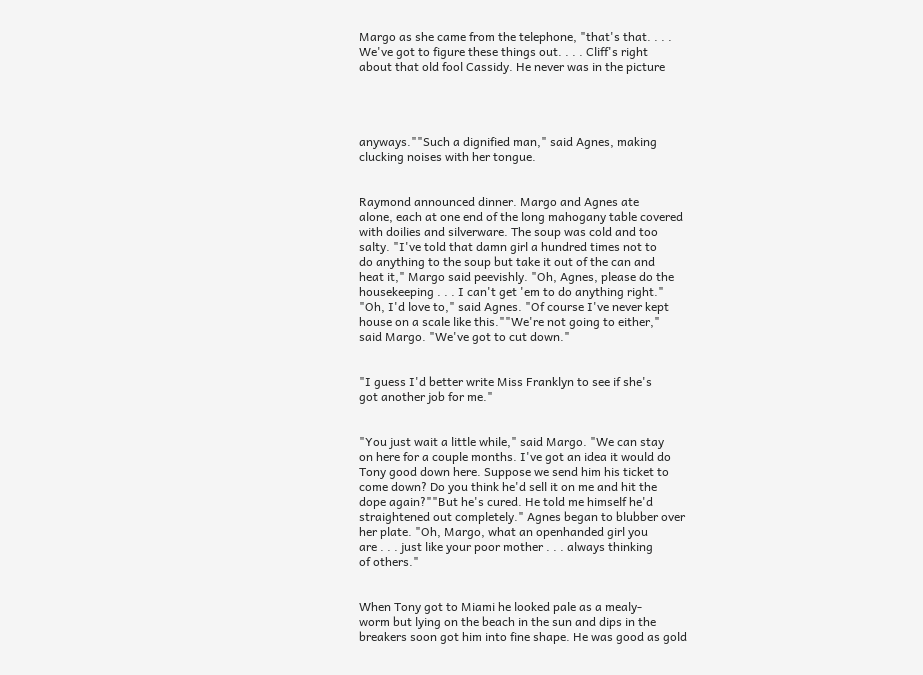Margo as she came from the telephone, "that's that. . . .
We've got to figure these things out. . . . Cliff's right
about that old fool Cassidy. He never was in the picture




anyways.""Such a dignified man," said Agnes, making
clucking noises with her tongue.


Raymond announced dinner. Margo and Agnes ate
alone, each at one end of the long mahogany table covered
with doilies and silverware. The soup was cold and too
salty. "I've told that damn girl a hundred times not to
do anything to the soup but take it out of the can and
heat it," Margo said peevishly. "Oh, Agnes, please do the
housekeeping . . . I can't get 'em to do anything right."
"Oh, I'd love to," said Agnes. "Of course I've never kept
house on a scale like this.""We're not going to either,"
said Margo. "We've got to cut down."


"I guess I'd better write Miss Franklyn to see if she's
got another job for me."


"You just wait a little while," said Margo. "We can stay
on here for a couple months. I've got an idea it would do
Tony good down here. Suppose we send him his ticket to
come down? Do you think he'd sell it on me and hit the
dope again?""But he's cured. He told me himself he'd
straightened out completely." Agnes began to blubber over
her plate. "Oh, Margo, what an openhanded girl you
are . . . just like your poor mother . . . always thinking
of others."


When Tony got to Miami he looked pale as a mealy-
worm but lying on the beach in the sun and dips in the
breakers soon got him into fine shape. He was good as gold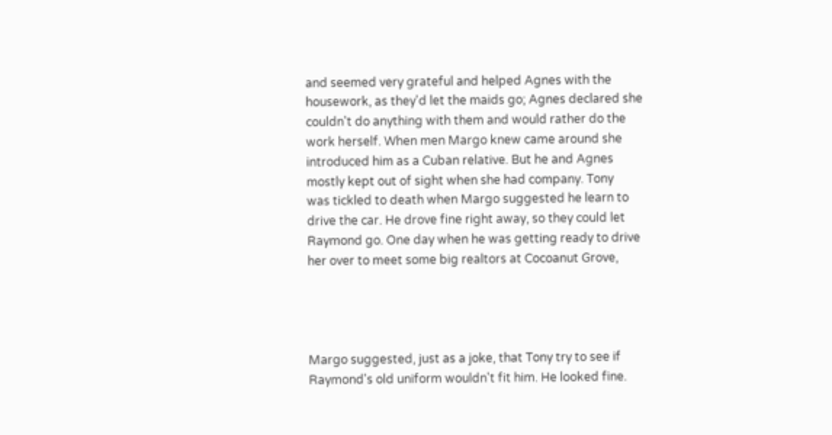and seemed very grateful and helped Agnes with the
housework, as they'd let the maids go; Agnes declared she
couldn't do anything with them and would rather do the
work herself. When men Margo knew came around she
introduced him as a Cuban relative. But he and Agnes
mostly kept out of sight when she had company. Tony
was tickled to death when Margo suggested he learn to
drive the car. He drove fine right away, so they could let
Raymond go. One day when he was getting ready to drive
her over to meet some big realtors at Cocoanut Grove,




Margo suggested, just as a joke, that Tony try to see if
Raymond's old uniform wouldn't fit him. He looked fine.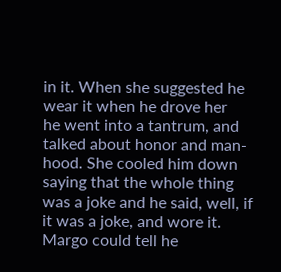in it. When she suggested he wear it when he drove her
he went into a tantrum, and talked about honor and man-
hood. She cooled him down saying that the whole thing
was a joke and he said, well, if it was a joke, and wore it.
Margo could tell he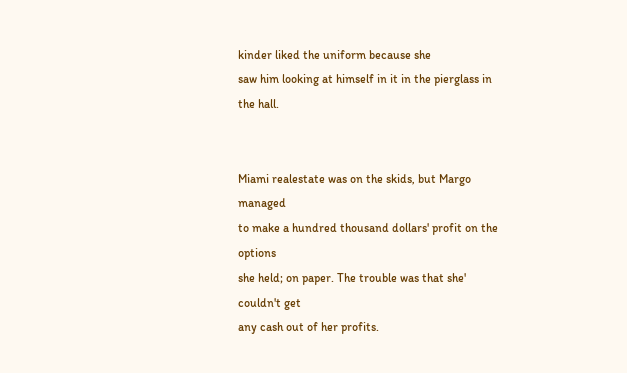kinder liked the uniform because she
saw him looking at himself in it in the pierglass in the hall.


Miami realestate was on the skids, but Margo managed
to make a hundred thousand dollars' profit on the options
she held; on paper. The trouble was that she' couldn't get
any cash out of her profits.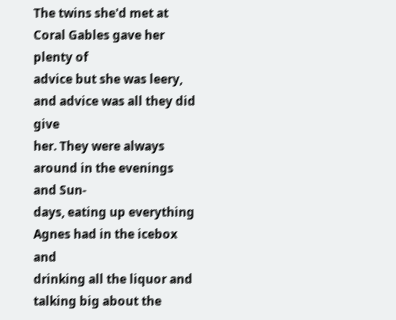The twins she'd met at Coral Gables gave her plenty of
advice but she was leery, and advice was all they did give
her. They were always around in the evenings and Sun-
days, eating up everything Agnes had in the icebox and
drinking all the liquor and talking big about the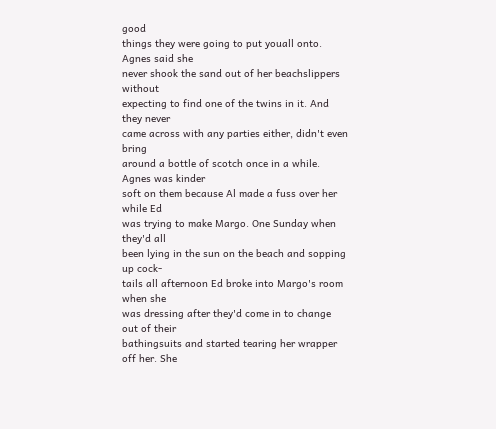good
things they were going to put youall onto. Agnes said she
never shook the sand out of her beachslippers without
expecting to find one of the twins in it. And they never
came across with any parties either, didn't even bring
around a bottle of scotch once in a while. Agnes was kinder
soft on them because Al made a fuss over her while Ed
was trying to make Margo. One Sunday when they'd all
been lying in the sun on the beach and sopping up cock-
tails all afternoon Ed broke into Margo's room when she
was dressing after they'd come in to change out of their
bathingsuits and started tearing her wrapper off her. She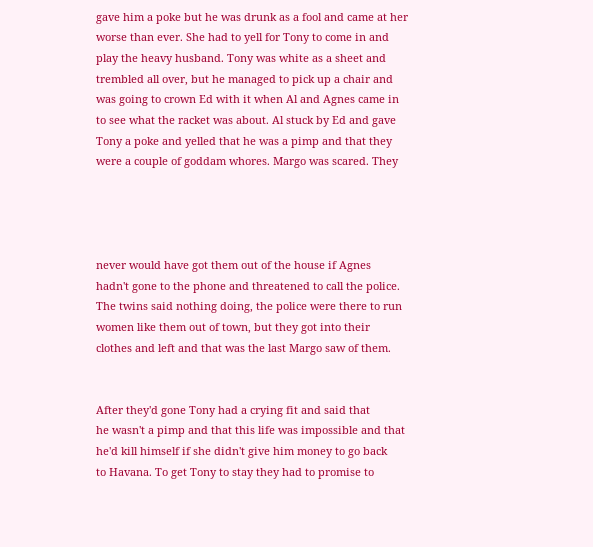gave him a poke but he was drunk as a fool and came at her
worse than ever. She had to yell for Tony to come in and
play the heavy husband. Tony was white as a sheet and
trembled all over, but he managed to pick up a chair and
was going to crown Ed with it when Al and Agnes came in
to see what the racket was about. Al stuck by Ed and gave
Tony a poke and yelled that he was a pimp and that they
were a couple of goddam whores. Margo was scared. They




never would have got them out of the house if Agnes
hadn't gone to the phone and threatened to call the police.
The twins said nothing doing, the police were there to run
women like them out of town, but they got into their
clothes and left and that was the last Margo saw of them.


After they'd gone Tony had a crying fit and said that
he wasn't a pimp and that this life was impossible and that
he'd kill himself if she didn't give him money to go back
to Havana. To get Tony to stay they had to promise to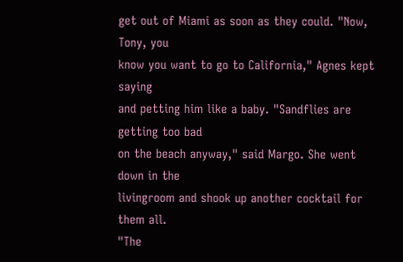get out of Miami as soon as they could. "Now, Tony, you
know you want to go to California," Agnes kept saying
and petting him like a baby. "Sandflies are getting too bad
on the beach anyway," said Margo. She went down in the
livingroom and shook up another cocktail for them all.
"The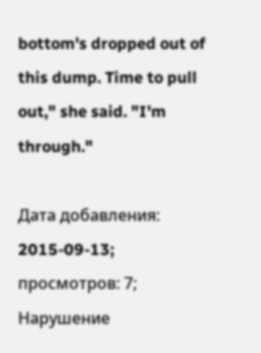bottom's dropped out of this dump. Time to pull
out," she said. "I'm through."

Дата добавления: 2015-09-13; просмотров: 7; Нарушение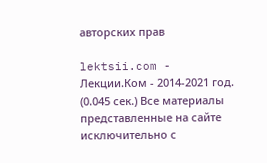авторских прав

lektsii.com - Лекции.Ком - 2014-2021 год. (0.045 сек.) Все материалы представленные на сайте исключительно с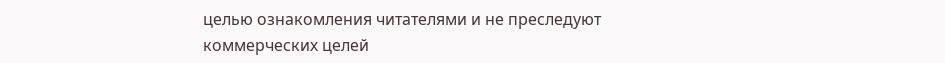целью ознакомления читателями и не преследуют коммерческих целей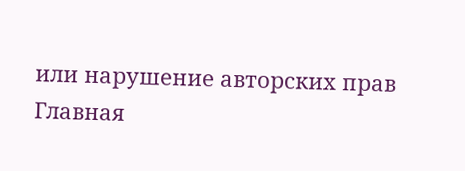или нарушение авторских прав
Главная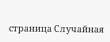страница Случайная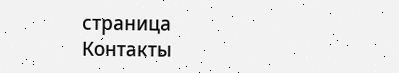страница Контакты